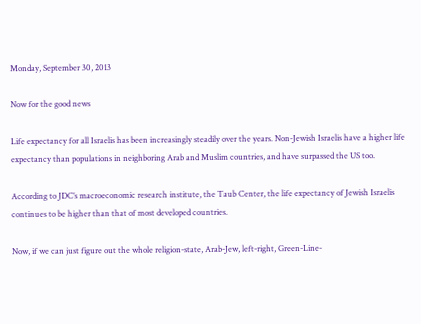Monday, September 30, 2013

Now for the good news

Life expectancy for all Israelis has been increasingly steadily over the years. Non-Jewish Israelis have a higher life expectancy than populations in neighboring Arab and Muslim countries, and have surpassed the US too.

According to JDC’s macroeconomic research institute, the Taub Center, the life expectancy of Jewish Israelis continues to be higher than that of most developed countries.

Now, if we can just figure out the whole religion-state, Arab-Jew, left-right, Green-Line-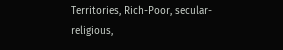Territories, Rich-Poor, secular-religious,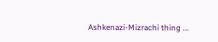Ashkenazi-Mizrachi thing ...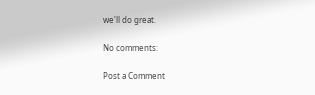we'll do great.

No comments:

Post a Comment